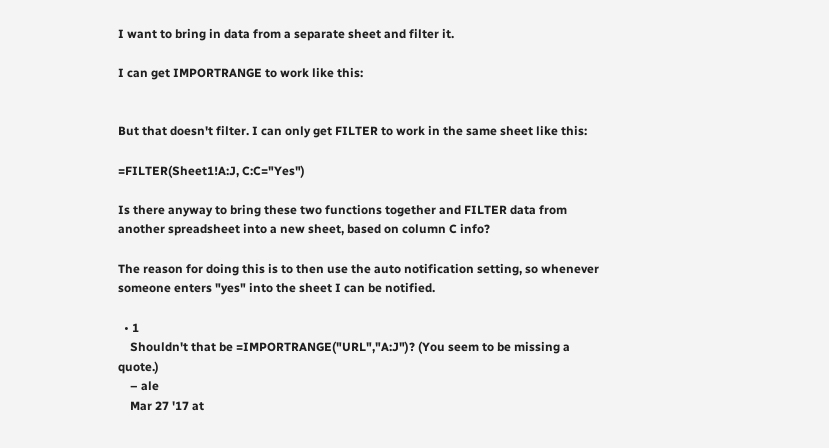I want to bring in data from a separate sheet and filter it.

I can get IMPORTRANGE to work like this:


But that doesn't filter. I can only get FILTER to work in the same sheet like this:

=FILTER(Sheet1!A:J, C:C="Yes")

Is there anyway to bring these two functions together and FILTER data from another spreadsheet into a new sheet, based on column C info?

The reason for doing this is to then use the auto notification setting, so whenever someone enters "yes" into the sheet I can be notified.

  • 1
    Shouldn't that be =IMPORTRANGE("URL","A:J")? (You seem to be missing a quote.)
    – ale
    Mar 27 '17 at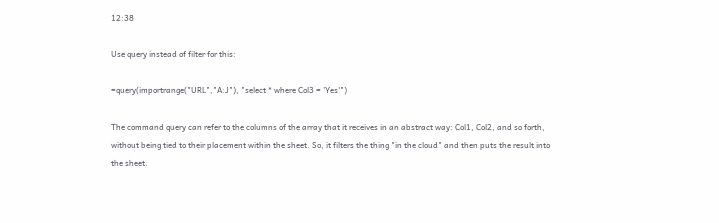12:38

Use query instead of filter for this:

=query(importrange("URL","A:J"), "select * where Col3 = 'Yes'")

The command query can refer to the columns of the array that it receives in an abstract way: Col1, Col2, and so forth, without being tied to their placement within the sheet. So, it filters the thing "in the cloud" and then puts the result into the sheet.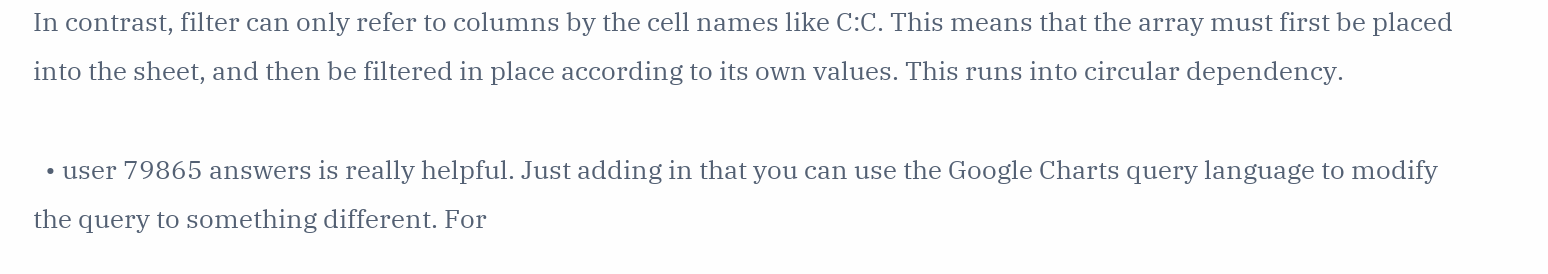In contrast, filter can only refer to columns by the cell names like C:C. This means that the array must first be placed into the sheet, and then be filtered in place according to its own values. This runs into circular dependency.

  • user 79865 answers is really helpful. Just adding in that you can use the Google Charts query language to modify the query to something different. For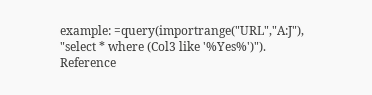example: =query(importrange("URL","A:J"), "select * where (Col3 like '%Yes%')"). Reference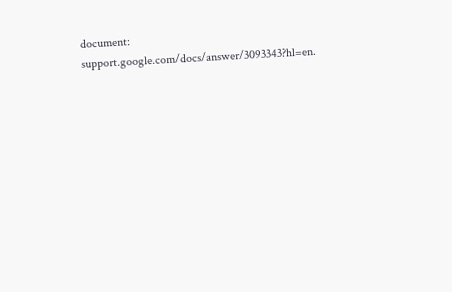document: support.google.com/docs/answer/3093343?hl=en.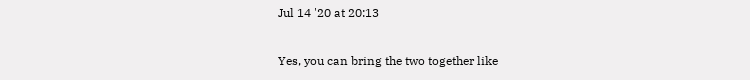Jul 14 '20 at 20:13

Yes, you can bring the two together like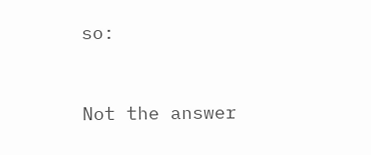so:


Not the answer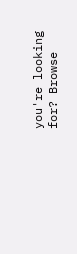you're looking for? Browse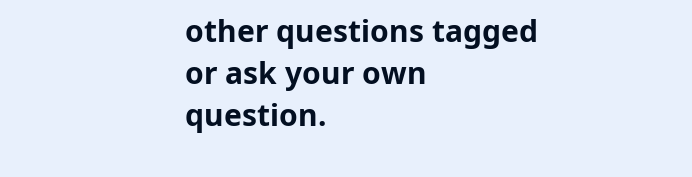other questions tagged or ask your own question.